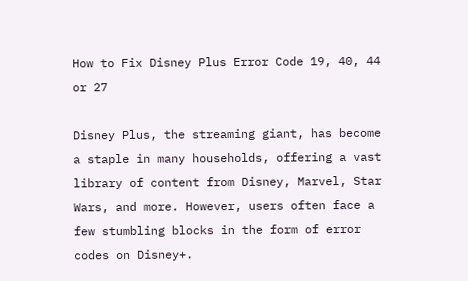How to Fix Disney Plus Error Code 19, 40, 44 or 27

Disney Plus, the streaming giant, has become a staple in many households, offering a vast library of content from Disney, Marvel, Star Wars, and more. However, users often face a few stumbling blocks in the form of error codes on Disney+.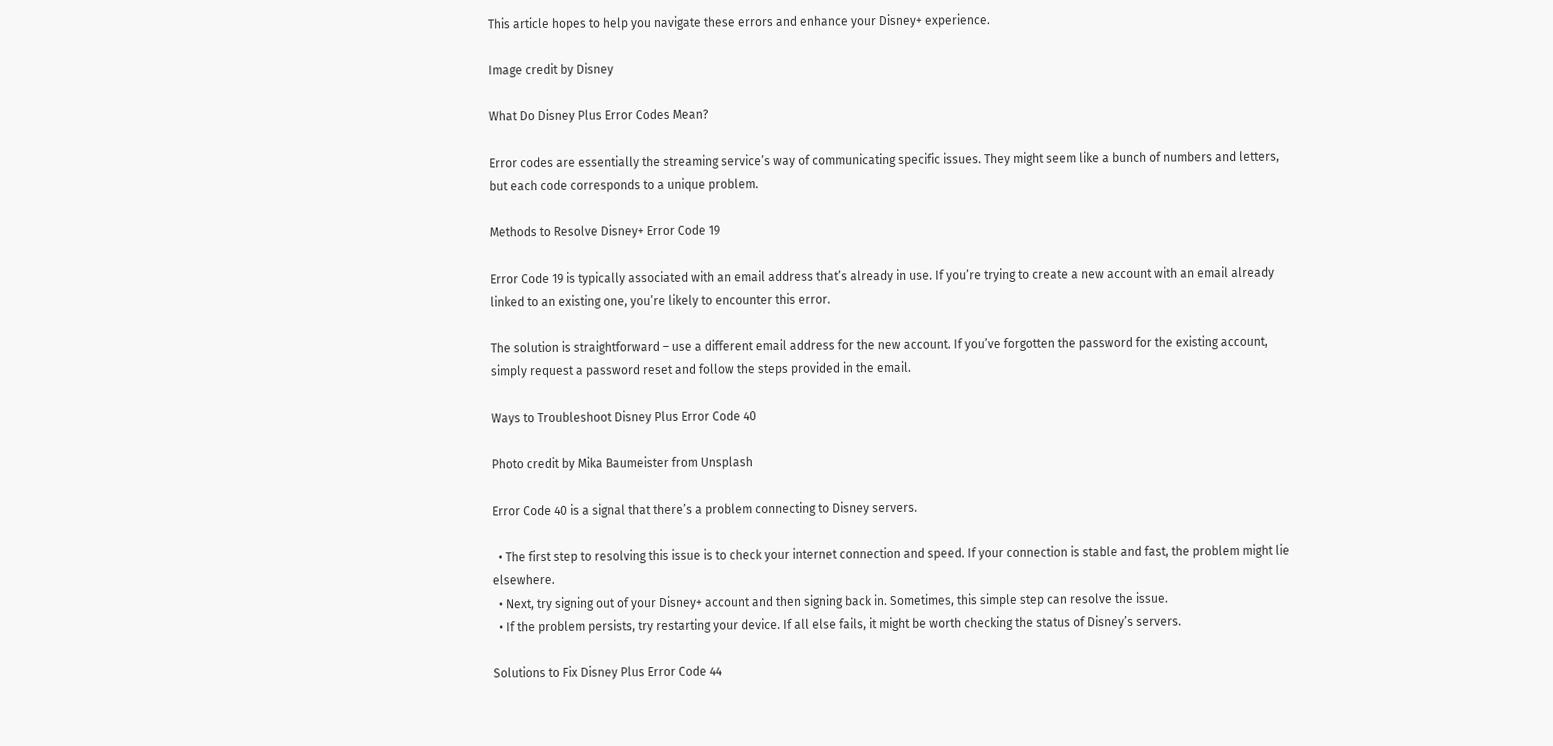This article hopes to help you navigate these errors and enhance your Disney+ experience.

Image credit by Disney

What Do Disney Plus Error Codes Mean?

Error codes are essentially the streaming service’s way of communicating specific issues. They might seem like a bunch of numbers and letters, but each code corresponds to a unique problem.

Methods to Resolve Disney+ Error Code 19

Error Code 19 is typically associated with an email address that’s already in use. If you’re trying to create a new account with an email already linked to an existing one, you’re likely to encounter this error.

The solution is straightforward – use a different email address for the new account. If you’ve forgotten the password for the existing account, simply request a password reset and follow the steps provided in the email.

Ways to Troubleshoot Disney Plus Error Code 40

Photo credit by Mika Baumeister from Unsplash

Error Code 40 is a signal that there’s a problem connecting to Disney servers.

  • The first step to resolving this issue is to check your internet connection and speed. If your connection is stable and fast, the problem might lie elsewhere.
  • Next, try signing out of your Disney+ account and then signing back in. Sometimes, this simple step can resolve the issue.
  • If the problem persists, try restarting your device. If all else fails, it might be worth checking the status of Disney’s servers.

Solutions to Fix Disney Plus Error Code 44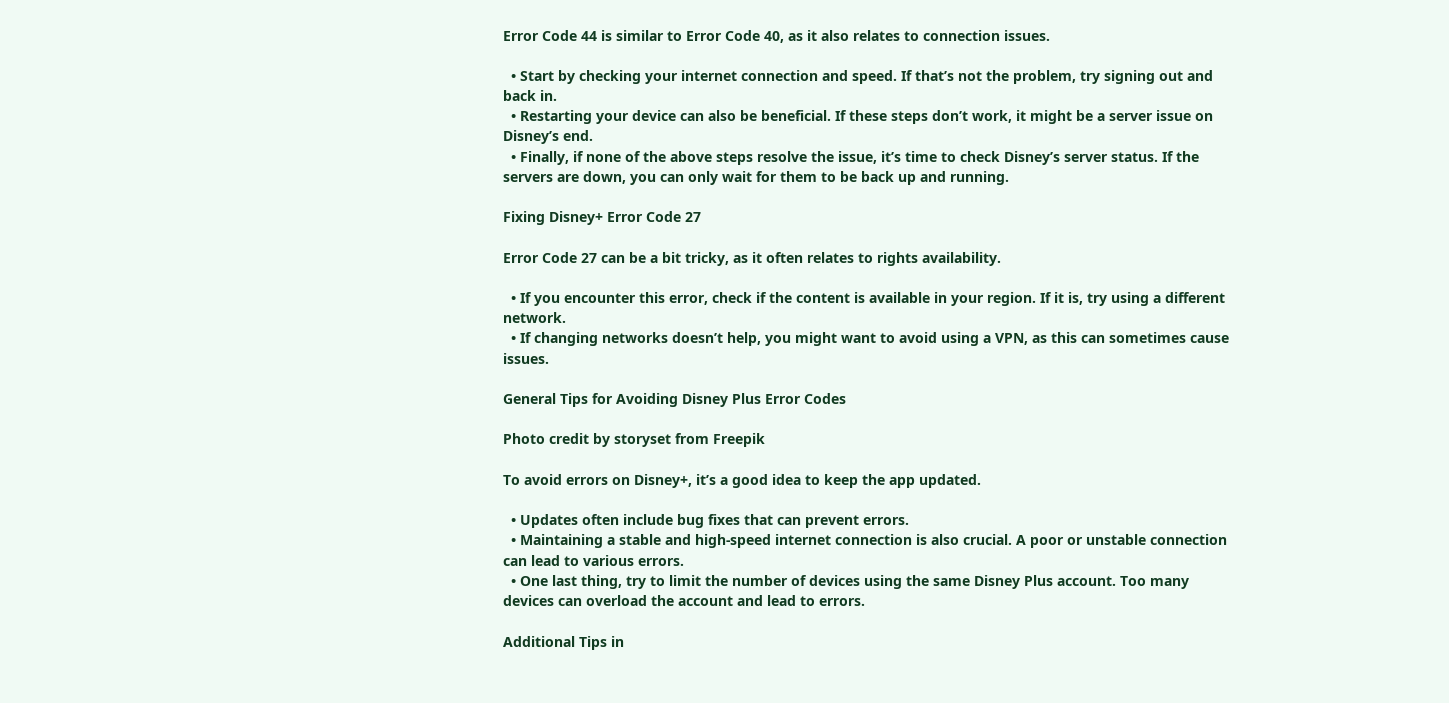Error Code 44 is similar to Error Code 40, as it also relates to connection issues.

  • Start by checking your internet connection and speed. If that’s not the problem, try signing out and back in.
  • Restarting your device can also be beneficial. If these steps don’t work, it might be a server issue on Disney’s end.
  • Finally, if none of the above steps resolve the issue, it’s time to check Disney’s server status. If the servers are down, you can only wait for them to be back up and running.

Fixing Disney+ Error Code 27

Error Code 27 can be a bit tricky, as it often relates to rights availability.

  • If you encounter this error, check if the content is available in your region. If it is, try using a different network.
  • If changing networks doesn’t help, you might want to avoid using a VPN, as this can sometimes cause issues.

General Tips for Avoiding Disney Plus Error Codes

Photo credit by storyset from Freepik

To avoid errors on Disney+, it’s a good idea to keep the app updated.

  • Updates often include bug fixes that can prevent errors.
  • Maintaining a stable and high-speed internet connection is also crucial. A poor or unstable connection can lead to various errors.
  • One last thing, try to limit the number of devices using the same Disney Plus account. Too many devices can overload the account and lead to errors.

Additional Tips in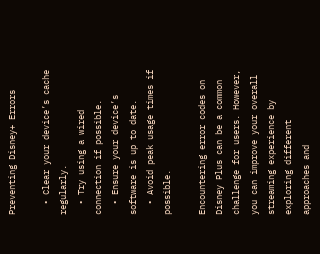Preventing Disney+ Errors

  • Clear your device’s cache regularly.
  • Try using a wired connection if possible.
  • Ensure your device’s software is up to date.
  • Avoid peak usage times if possible.

Encountering error codes on Disney Plus can be a common challenge for users. However, you can improve your overall streaming experience by exploring different approaches and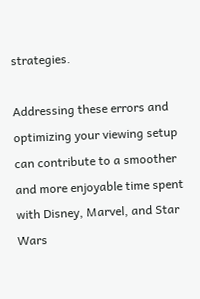strategies.

Addressing these errors and optimizing your viewing setup can contribute to a smoother and more enjoyable time spent with Disney, Marvel, and Star Wars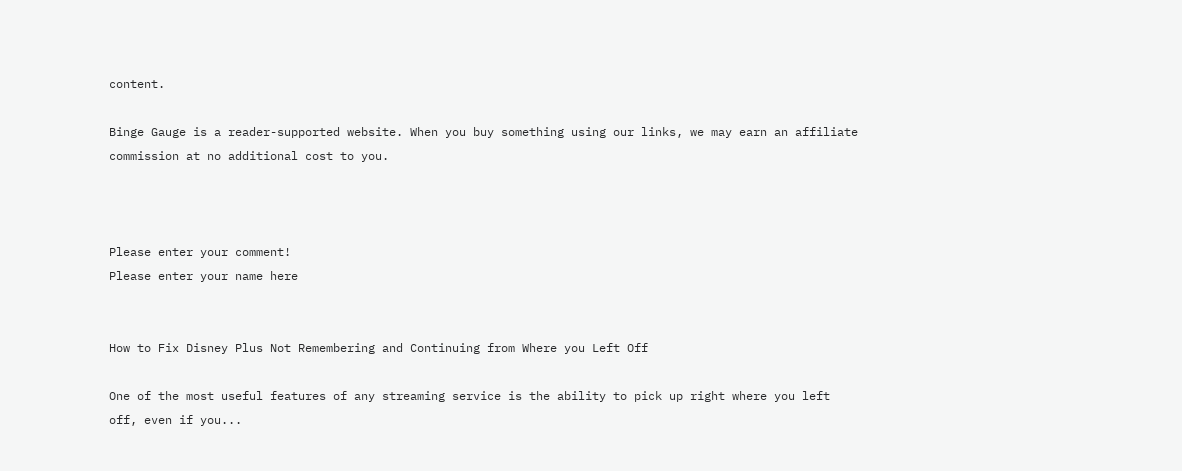content.

Binge Gauge is a reader-supported website. When you buy something using our links, we may earn an affiliate commission at no additional cost to you.



Please enter your comment!
Please enter your name here


How to Fix Disney Plus Not Remembering and Continuing from Where you Left Off

One of the most useful features of any streaming service is the ability to pick up right where you left off, even if you...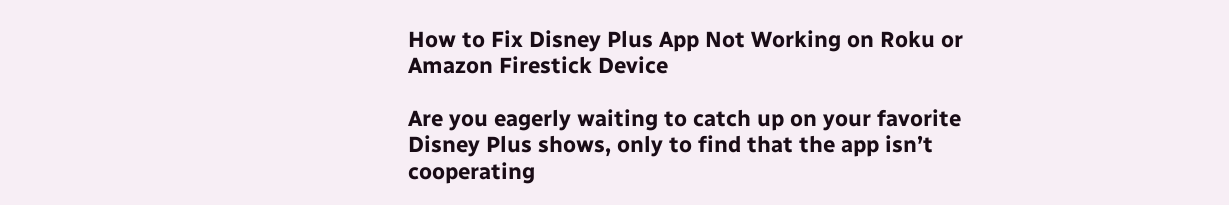How to Fix Disney Plus App Not Working on Roku or Amazon Firestick Device

Are you eagerly waiting to catch up on your favorite Disney Plus shows, only to find that the app isn’t cooperating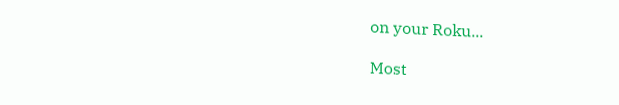on your Roku...

Most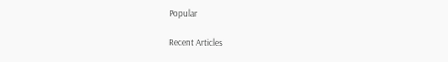Popular

Recent Articles